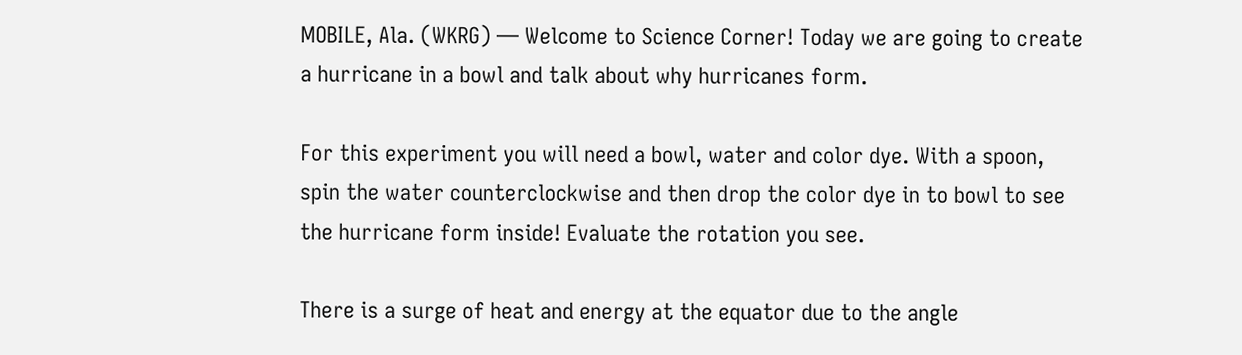MOBILE, Ala. (WKRG) — Welcome to Science Corner! Today we are going to create a hurricane in a bowl and talk about why hurricanes form.

For this experiment you will need a bowl, water and color dye. With a spoon, spin the water counterclockwise and then drop the color dye in to bowl to see the hurricane form inside! Evaluate the rotation you see.

There is a surge of heat and energy at the equator due to the angle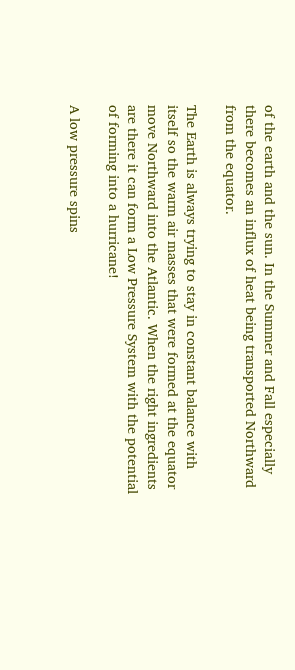of the earth and the sun. In the Summer and Fall especially there becomes an influx of heat being transported Northward from the equator.

The Earth is always trying to stay in constant balance with itself so the warm air masses that were formed at the equator move Northward into the Atlantic. When the right ingredients are there it can form a Low Pressure System with the potential of forming into a hurricane!

A low pressure spins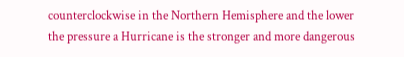counterclockwise in the Northern Hemisphere and the lower the pressure a Hurricane is the stronger and more dangerous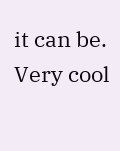it can be. Very cool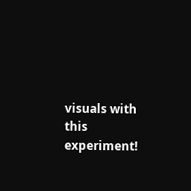visuals with this experiment!